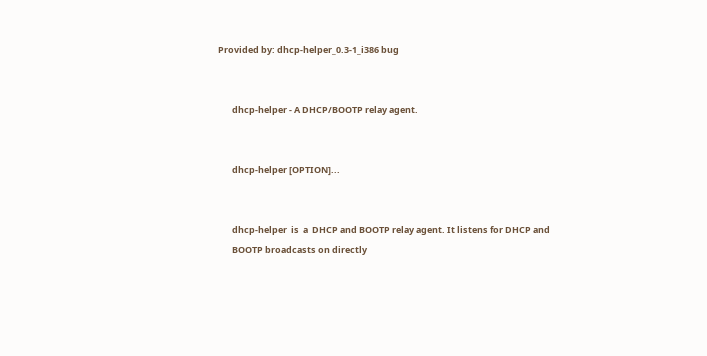Provided by: dhcp-helper_0.3-1_i386 bug


       dhcp-helper - A DHCP/BOOTP relay agent.


       dhcp-helper [OPTION]...


       dhcp-helper  is  a  DHCP and BOOTP relay agent. It listens for DHCP and
       BOOTP broadcasts on directly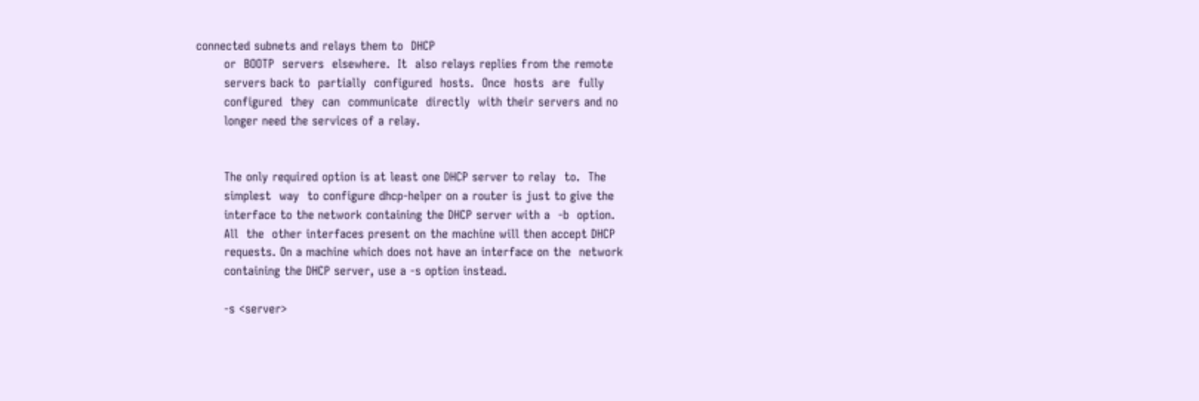connected subnets and relays them to  DHCP
       or  BOOTP  servers  elsewhere.  It  also relays replies from the remote
       servers back to  partially  configured  hosts.  Once  hosts  are  fully
       configured  they  can  communicate  directly  with their servers and no
       longer need the services of a relay.


       The only required option is at least one DHCP server to relay  to.  The
       simplest  way  to configure dhcp-helper on a router is just to give the
       interface to the network containing the DHCP server with a  -b  option.
       All  the  other interfaces present on the machine will then accept DHCP
       requests. On a machine which does not have an interface on the  network
       containing the DHCP server, use a -s option instead.

       -s <server>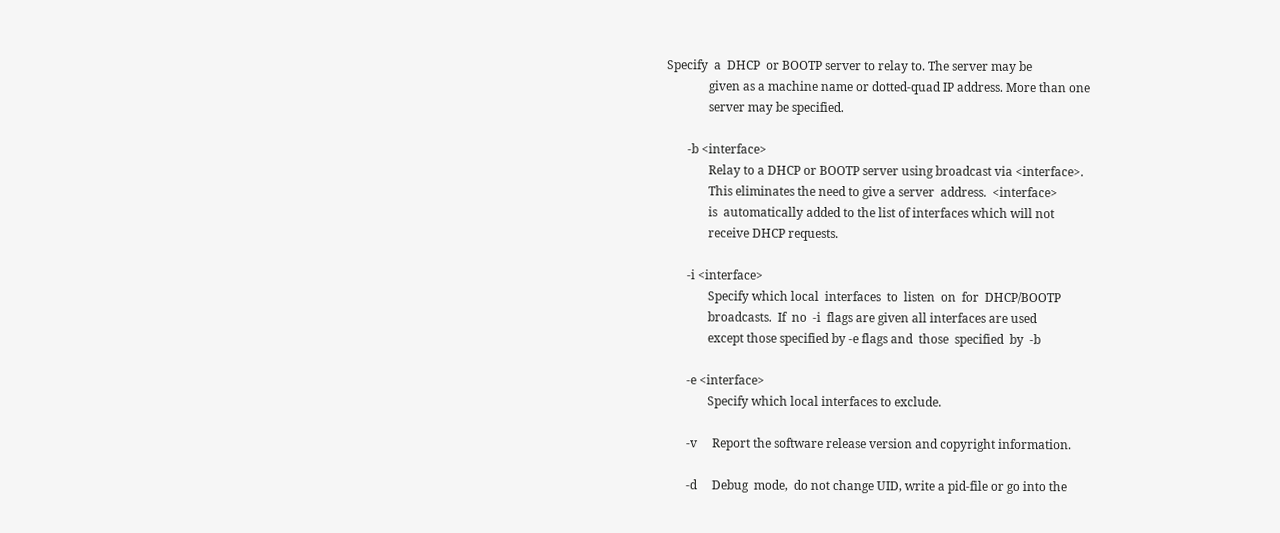Specify  a  DHCP  or BOOTP server to relay to. The server may be
              given as a machine name or dotted-quad IP address. More than one
              server may be specified.

       -b <interface>
              Relay to a DHCP or BOOTP server using broadcast via <interface>.
              This eliminates the need to give a server  address.  <interface>
              is  automatically added to the list of interfaces which will not
              receive DHCP requests.

       -i <interface>
              Specify which local  interfaces  to  listen  on  for  DHCP/BOOTP
              broadcasts.  If  no  -i  flags are given all interfaces are used
              except those specified by -e flags and  those  specified  by  -b

       -e <interface>
              Specify which local interfaces to exclude.

       -v     Report the software release version and copyright information.

       -d     Debug  mode,  do not change UID, write a pid-file or go into the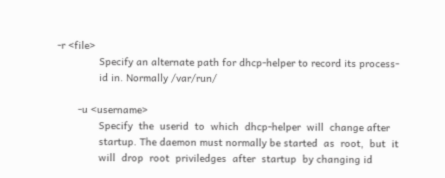-r <file>
              Specify an alternate path for dhcp-helper to record its process-
              id in. Normally /var/run/

       -u <username>
              Specify  the  userid  to  which  dhcp-helper  will  change after
              startup. The daemon must normally be started  as  root,  but  it
              will  drop  root  priviledges  after  startup  by changing id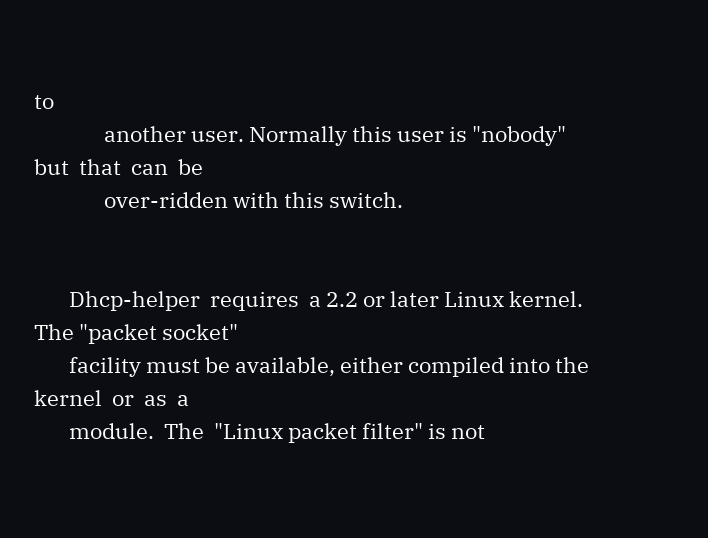to
              another user. Normally this user is "nobody"  but  that  can  be
              over-ridden with this switch.


       Dhcp-helper  requires  a 2.2 or later Linux kernel. The "packet socket"
       facility must be available, either compiled into the  kernel  or  as  a
       module.  The  "Linux packet filter" is not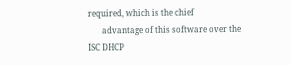required, which is the chief
       advantage of this software over the ISC DHCP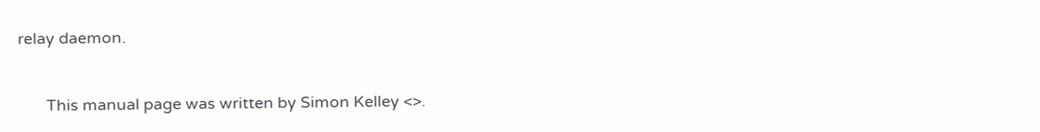relay daemon.


       This manual page was written by Simon Kelley <>.